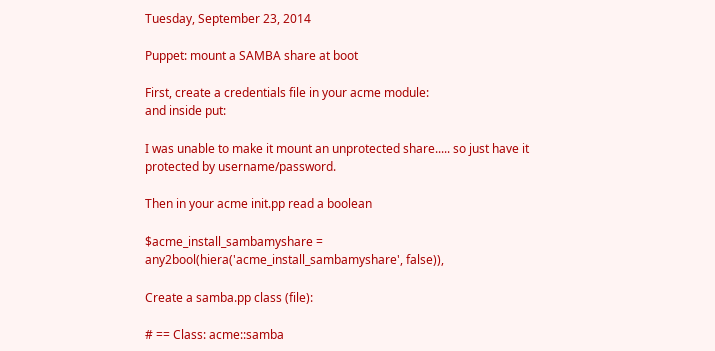Tuesday, September 23, 2014

Puppet: mount a SAMBA share at boot

First, create a credentials file in your acme module:
and inside put:

I was unable to make it mount an unprotected share..... so just have it protected by username/password.

Then in your acme init.pp read a boolean

$acme_install_sambamyshare = any2bool(hiera('acme_install_sambamyshare', false)),

Create a samba.pp class (file):

# == Class: acme::samba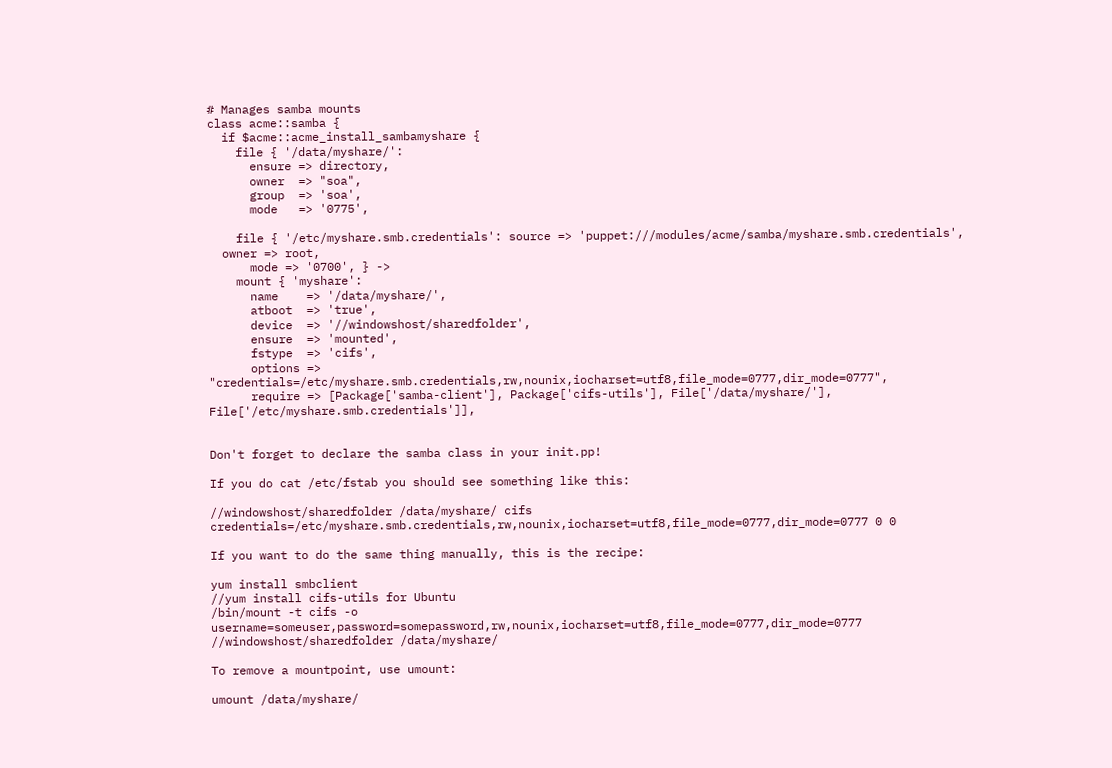# Manages samba mounts
class acme::samba {
  if $acme::acme_install_sambamyshare {
    file { '/data/myshare/':
      ensure => directory,
      owner  => "soa",
      group  => 'soa',
      mode   => '0775',

    file { '/etc/myshare.smb.credentials': source => 'puppet:///modules/acme/samba/myshare.smb.credentials',
  owner => root,
      mode => '0700', } ->
    mount { 'myshare':
      name    => '/data/myshare/',
      atboot  => 'true',
      device  => '//windowshost/sharedfolder',
      ensure  => 'mounted',
      fstype  => 'cifs',
      options => "credentials=/etc/myshare.smb.credentials,rw,nounix,iocharset=utf8,file_mode=0777,dir_mode=0777",
      require => [Package['samba-client'], Package['cifs-utils'], File['/data/myshare/'], File['/etc/myshare.smb.credentials']],


Don't forget to declare the samba class in your init.pp!

If you do cat /etc/fstab you should see something like this:

//windowshost/sharedfolder /data/myshare/ cifs credentials=/etc/myshare.smb.credentials,rw,nounix,iocharset=utf8,file_mode=0777,dir_mode=0777 0 0

If you want to do the same thing manually, this is the recipe:

yum install smbclient
//yum install cifs-utils for Ubuntu
/bin/mount -t cifs -o username=someuser,password=somepassword,rw,nounix,iocharset=utf8,file_mode=0777,dir_mode=0777 //windowshost/sharedfolder /data/myshare/

To remove a mountpoint, use umount:

umount /data/myshare/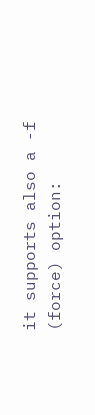it supports also a -f (force) option: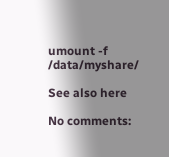umount -f /data/myshare/

See also here

No comments: